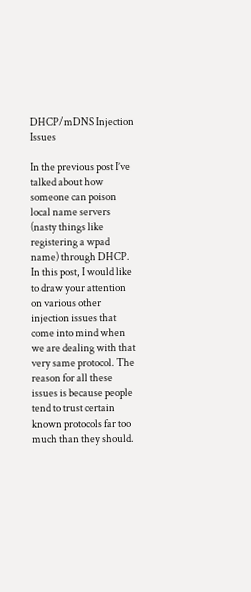DHCP/mDNS Injection Issues

In the previous post I’ve talked about how someone can poison local name servers (nasty things like registering a wpad name) through DHCP. In this post, I would like to draw your attention on various other injection issues that come into mind when we are dealing with that very same protocol. The reason for all these issues is because people tend to trust certain known protocols far too much than they should.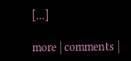[...]

more | comments |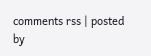comments rss | posted by